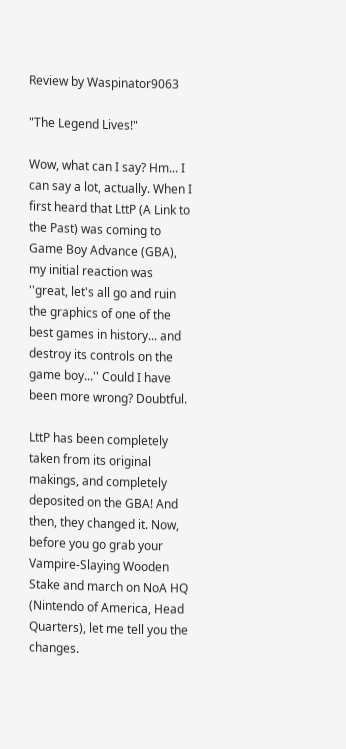Review by Waspinator9063

"The Legend Lives!"

Wow, what can I say? Hm... I can say a lot, actually. When I first heard that LttP (A Link to the Past) was coming to Game Boy Advance (GBA), my initial reaction was ''great, let's all go and ruin the graphics of one of the best games in history... and destroy its controls on the game boy...'' Could I have been more wrong? Doubtful.

LttP has been completely taken from its original makings, and completely deposited on the GBA! And then, they changed it. Now, before you go grab your Vampire-Slaying Wooden Stake and march on NoA HQ (Nintendo of America, Head Quarters), let me tell you the changes.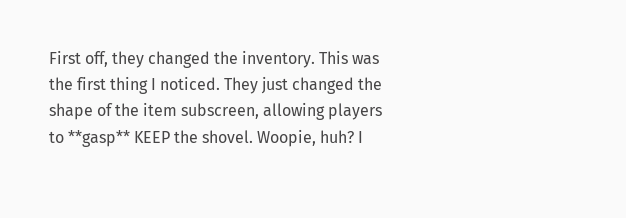First off, they changed the inventory. This was the first thing I noticed. They just changed the shape of the item subscreen, allowing players to **gasp** KEEP the shovel. Woopie, huh? I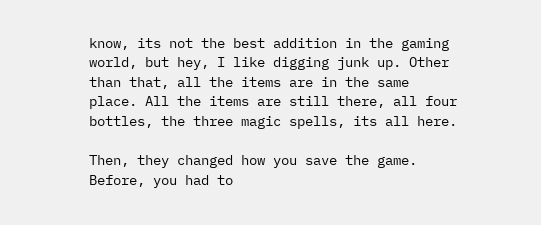know, its not the best addition in the gaming world, but hey, I like digging junk up. Other than that, all the items are in the same place. All the items are still there, all four bottles, the three magic spells, its all here.

Then, they changed how you save the game. Before, you had to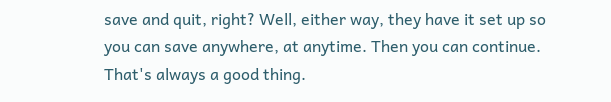save and quit, right? Well, either way, they have it set up so you can save anywhere, at anytime. Then you can continue. That's always a good thing.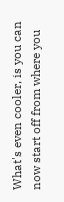What's even cooler, is you can now start off from where you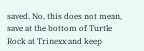saved. No, this does not mean, save at the bottom of Turtle Rock at Trinexx and keep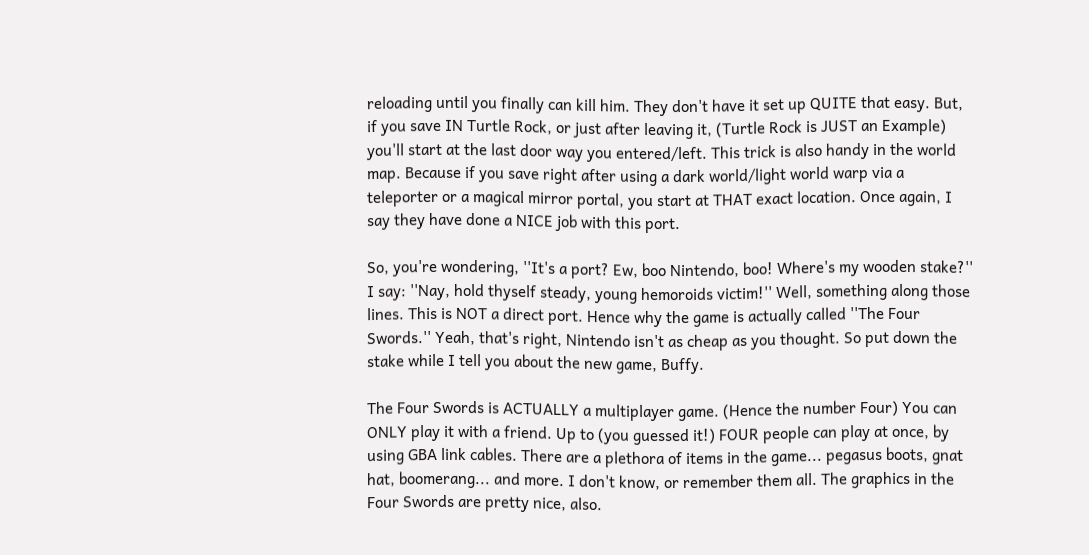reloading until you finally can kill him. They don't have it set up QUITE that easy. But, if you save IN Turtle Rock, or just after leaving it, (Turtle Rock is JUST an Example) you'll start at the last door way you entered/left. This trick is also handy in the world map. Because if you save right after using a dark world/light world warp via a teleporter or a magical mirror portal, you start at THAT exact location. Once again, I say they have done a NICE job with this port.

So, you're wondering, ''It's a port? Ew, boo Nintendo, boo! Where's my wooden stake?'' I say: ''Nay, hold thyself steady, young hemoroids victim!'' Well, something along those lines. This is NOT a direct port. Hence why the game is actually called ''The Four Swords.'' Yeah, that's right, Nintendo isn't as cheap as you thought. So put down the stake while I tell you about the new game, Buffy.

The Four Swords is ACTUALLY a multiplayer game. (Hence the number Four) You can ONLY play it with a friend. Up to (you guessed it!) FOUR people can play at once, by using GBA link cables. There are a plethora of items in the game... pegasus boots, gnat hat, boomerang... and more. I don't know, or remember them all. The graphics in the Four Swords are pretty nice, also.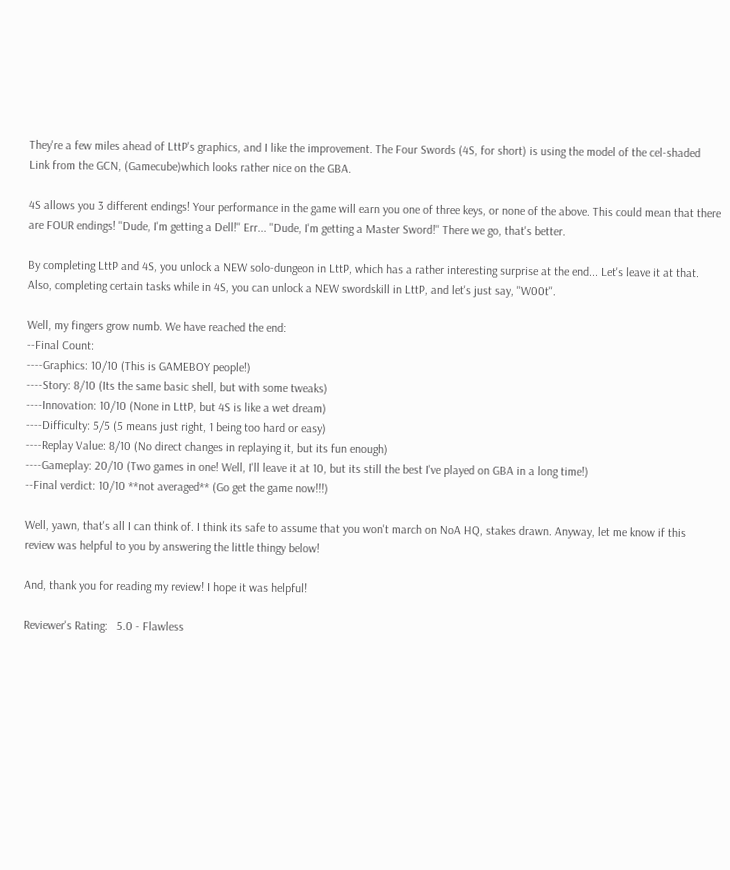They're a few miles ahead of LttP's graphics, and I like the improvement. The Four Swords (4S, for short) is using the model of the cel-shaded Link from the GCN, (Gamecube)which looks rather nice on the GBA.

4S allows you 3 different endings! Your performance in the game will earn you one of three keys, or none of the above. This could mean that there are FOUR endings! ''Dude, I'm getting a Dell!'' Err... ''Dude, I'm getting a Master Sword!'' There we go, that's better.

By completing LttP and 4S, you unlock a NEW solo-dungeon in LttP, which has a rather interesting surprise at the end... Let's leave it at that. Also, completing certain tasks while in 4S, you can unlock a NEW swordskill in LttP, and let's just say, ''W00t''.

Well, my fingers grow numb. We have reached the end:
--Final Count:
----Graphics: 10/10 (This is GAMEBOY people!)
----Story: 8/10 (Its the same basic shell, but with some tweaks)
----Innovation: 10/10 (None in LttP, but 4S is like a wet dream)
----Difficulty: 5/5 (5 means just right, 1 being too hard or easy)
----Replay Value: 8/10 (No direct changes in replaying it, but its fun enough)
----Gameplay: 20/10 (Two games in one! Well, I'll leave it at 10, but its still the best I've played on GBA in a long time!)
--Final verdict: 10/10 **not averaged** (Go get the game now!!!)

Well, yawn, that's all I can think of. I think its safe to assume that you won't march on NoA HQ, stakes drawn. Anyway, let me know if this review was helpful to you by answering the little thingy below!

And, thank you for reading my review! I hope it was helpful!

Reviewer's Rating:   5.0 - Flawless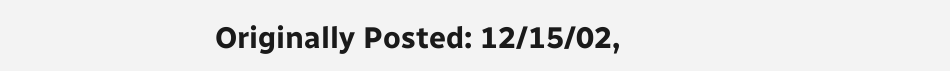Originally Posted: 12/15/02,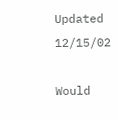Updated 12/15/02

Would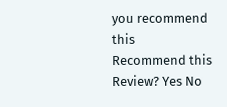you recommend this
Recommend this
Review? Yes No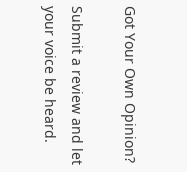Got Your Own Opinion?

Submit a review and let your voice be heard.